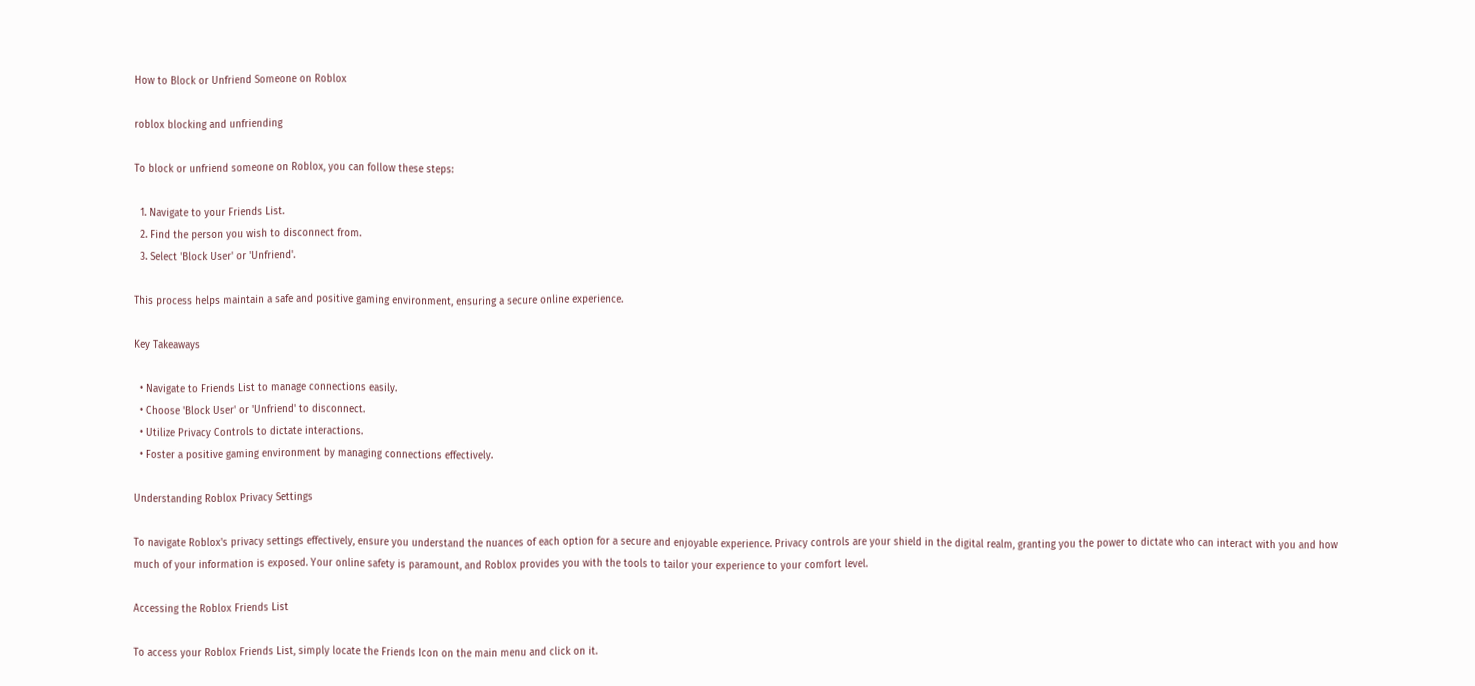How to Block or Unfriend Someone on Roblox

roblox blocking and unfriending

To block or unfriend someone on Roblox, you can follow these steps:

  1. Navigate to your Friends List.
  2. Find the person you wish to disconnect from.
  3. Select 'Block User' or 'Unfriend'.

This process helps maintain a safe and positive gaming environment, ensuring a secure online experience.

Key Takeaways

  • Navigate to Friends List to manage connections easily.
  • Choose 'Block User' or 'Unfriend' to disconnect.
  • Utilize Privacy Controls to dictate interactions.
  • Foster a positive gaming environment by managing connections effectively.

Understanding Roblox Privacy Settings

To navigate Roblox's privacy settings effectively, ensure you understand the nuances of each option for a secure and enjoyable experience. Privacy controls are your shield in the digital realm, granting you the power to dictate who can interact with you and how much of your information is exposed. Your online safety is paramount, and Roblox provides you with the tools to tailor your experience to your comfort level.

Accessing the Roblox Friends List

To access your Roblox Friends List, simply locate the Friends Icon on the main menu and click on it.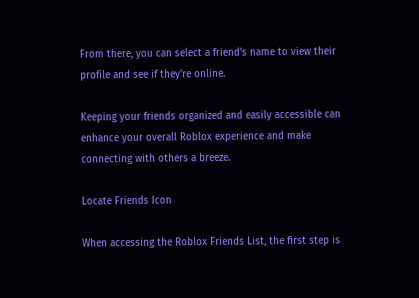From there, you can select a friend's name to view their profile and see if they're online.

Keeping your friends organized and easily accessible can enhance your overall Roblox experience and make connecting with others a breeze.

Locate Friends Icon

When accessing the Roblox Friends List, the first step is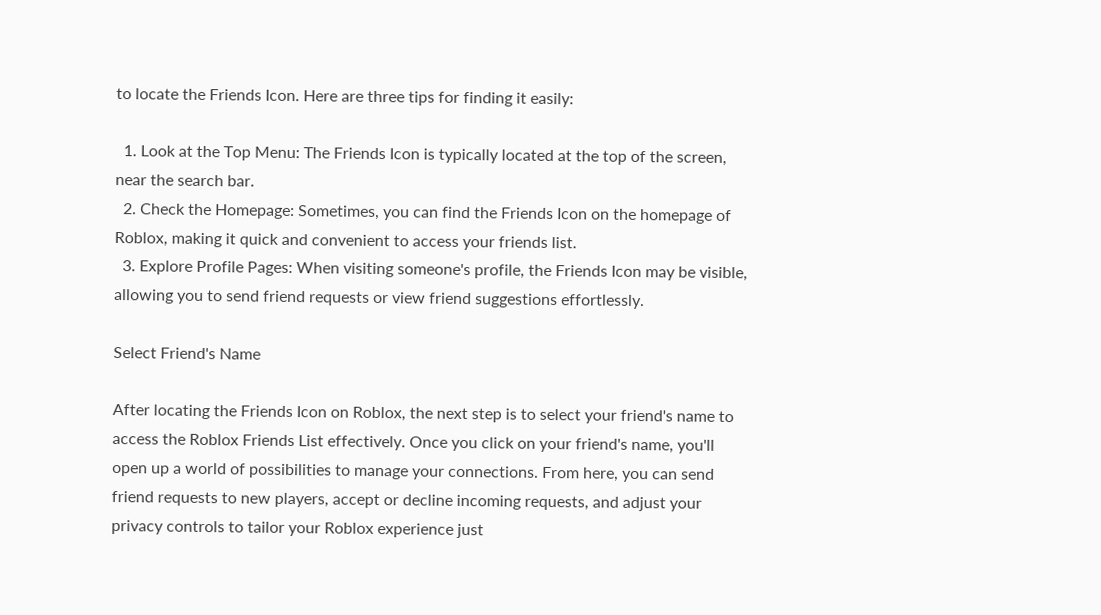to locate the Friends Icon. Here are three tips for finding it easily:

  1. Look at the Top Menu: The Friends Icon is typically located at the top of the screen, near the search bar.
  2. Check the Homepage: Sometimes, you can find the Friends Icon on the homepage of Roblox, making it quick and convenient to access your friends list.
  3. Explore Profile Pages: When visiting someone's profile, the Friends Icon may be visible, allowing you to send friend requests or view friend suggestions effortlessly.

Select Friend's Name

After locating the Friends Icon on Roblox, the next step is to select your friend's name to access the Roblox Friends List effectively. Once you click on your friend's name, you'll open up a world of possibilities to manage your connections. From here, you can send friend requests to new players, accept or decline incoming requests, and adjust your privacy controls to tailor your Roblox experience just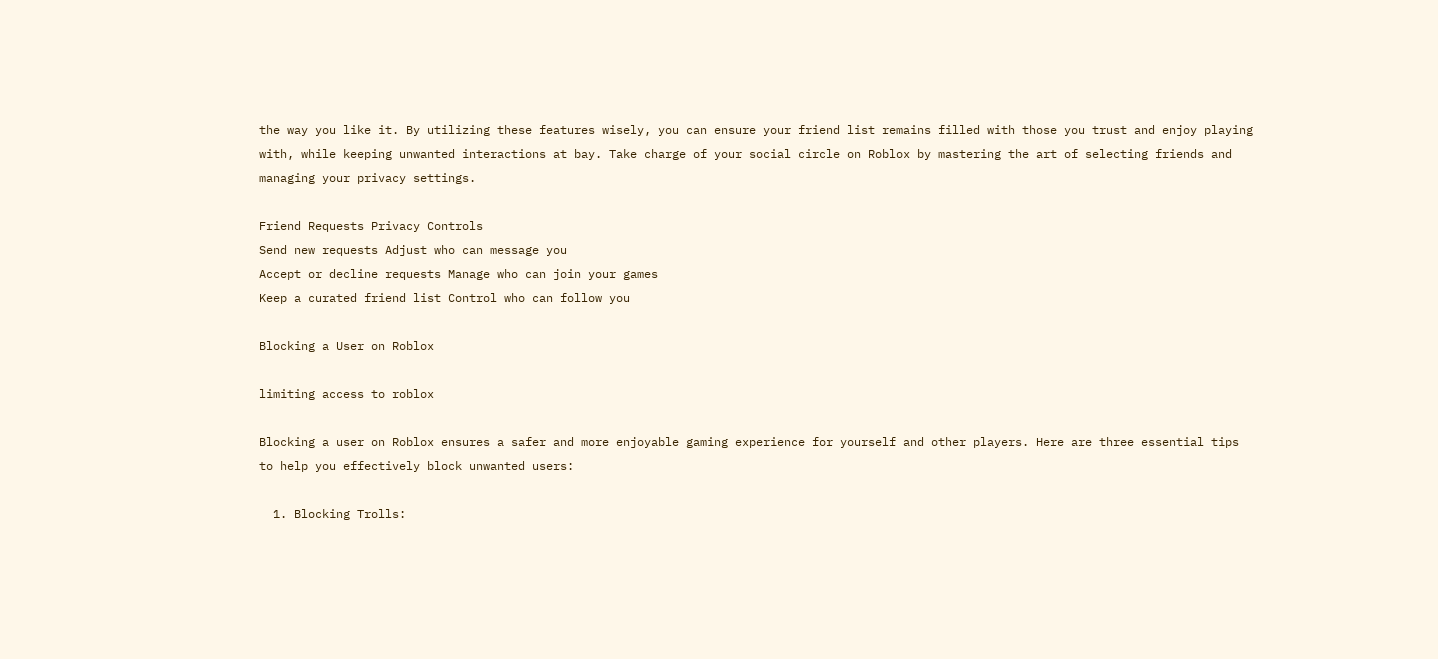the way you like it. By utilizing these features wisely, you can ensure your friend list remains filled with those you trust and enjoy playing with, while keeping unwanted interactions at bay. Take charge of your social circle on Roblox by mastering the art of selecting friends and managing your privacy settings.

Friend Requests Privacy Controls
Send new requests Adjust who can message you
Accept or decline requests Manage who can join your games
Keep a curated friend list Control who can follow you

Blocking a User on Roblox

limiting access to roblox

Blocking a user on Roblox ensures a safer and more enjoyable gaming experience for yourself and other players. Here are three essential tips to help you effectively block unwanted users:

  1. Blocking Trolls: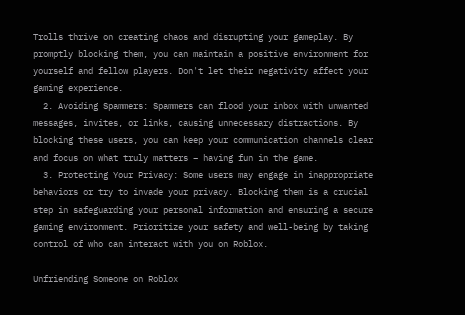Trolls thrive on creating chaos and disrupting your gameplay. By promptly blocking them, you can maintain a positive environment for yourself and fellow players. Don't let their negativity affect your gaming experience.
  2. Avoiding Spammers: Spammers can flood your inbox with unwanted messages, invites, or links, causing unnecessary distractions. By blocking these users, you can keep your communication channels clear and focus on what truly matters – having fun in the game.
  3. Protecting Your Privacy: Some users may engage in inappropriate behaviors or try to invade your privacy. Blocking them is a crucial step in safeguarding your personal information and ensuring a secure gaming environment. Prioritize your safety and well-being by taking control of who can interact with you on Roblox.

Unfriending Someone on Roblox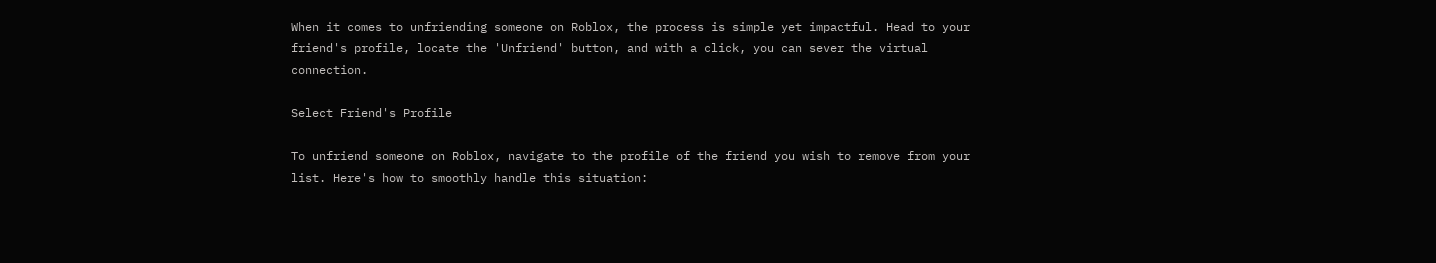When it comes to unfriending someone on Roblox, the process is simple yet impactful. Head to your friend's profile, locate the 'Unfriend' button, and with a click, you can sever the virtual connection.

Select Friend's Profile

To unfriend someone on Roblox, navigate to the profile of the friend you wish to remove from your list. Here's how to smoothly handle this situation: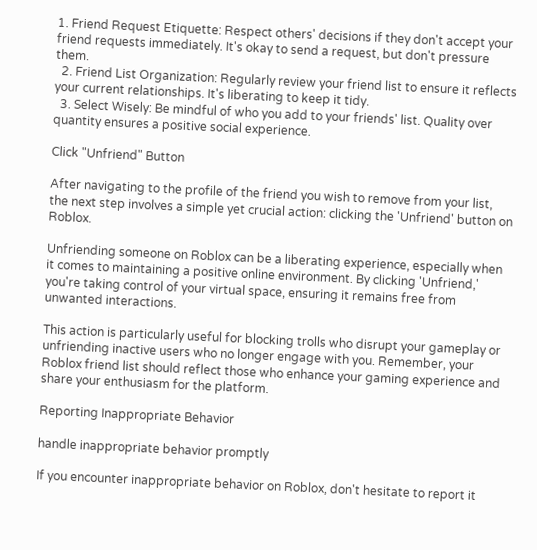1. Friend Request Etiquette: Respect others' decisions if they don't accept your friend requests immediately. It's okay to send a request, but don't pressure them.
  2. Friend List Organization: Regularly review your friend list to ensure it reflects your current relationships. It's liberating to keep it tidy.
  3. Select Wisely: Be mindful of who you add to your friends' list. Quality over quantity ensures a positive social experience.

Click "Unfriend" Button

After navigating to the profile of the friend you wish to remove from your list, the next step involves a simple yet crucial action: clicking the 'Unfriend' button on Roblox.

Unfriending someone on Roblox can be a liberating experience, especially when it comes to maintaining a positive online environment. By clicking 'Unfriend,' you're taking control of your virtual space, ensuring it remains free from unwanted interactions.

This action is particularly useful for blocking trolls who disrupt your gameplay or unfriending inactive users who no longer engage with you. Remember, your Roblox friend list should reflect those who enhance your gaming experience and share your enthusiasm for the platform.

Reporting Inappropriate Behavior

handle inappropriate behavior promptly

If you encounter inappropriate behavior on Roblox, don't hesitate to report it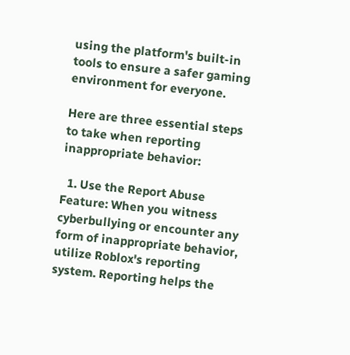using the platform's built-in tools to ensure a safer gaming environment for everyone.

Here are three essential steps to take when reporting inappropriate behavior:

  1. Use the Report Abuse Feature: When you witness cyberbullying or encounter any form of inappropriate behavior, utilize Roblox's reporting system. Reporting helps the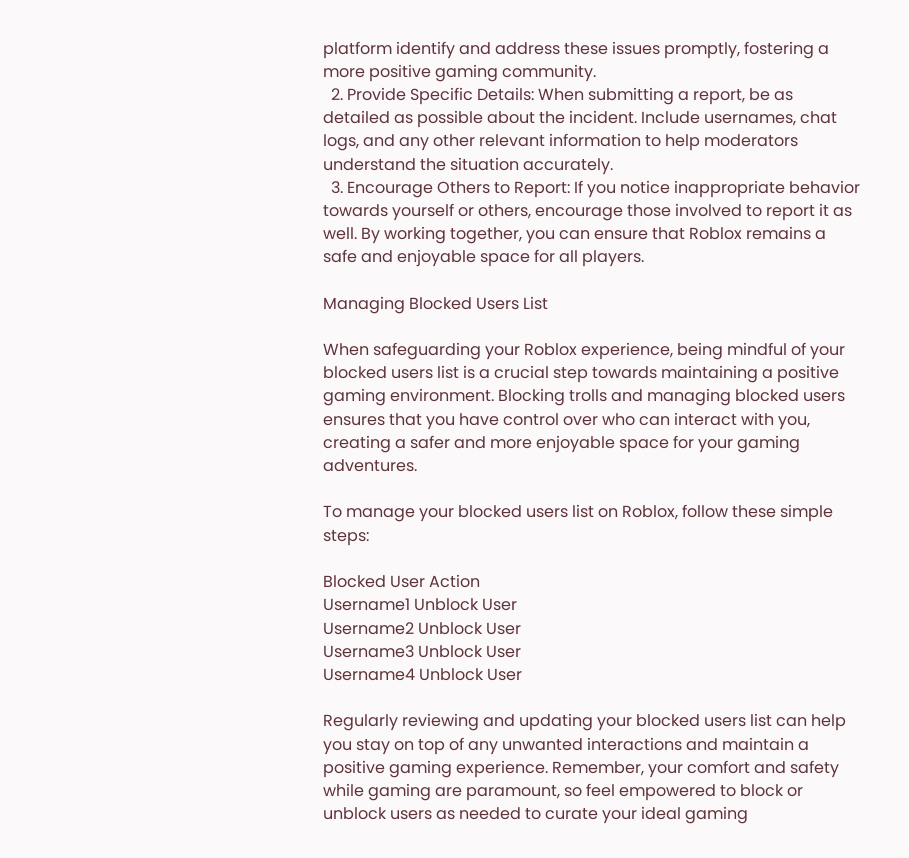platform identify and address these issues promptly, fostering a more positive gaming community.
  2. Provide Specific Details: When submitting a report, be as detailed as possible about the incident. Include usernames, chat logs, and any other relevant information to help moderators understand the situation accurately.
  3. Encourage Others to Report: If you notice inappropriate behavior towards yourself or others, encourage those involved to report it as well. By working together, you can ensure that Roblox remains a safe and enjoyable space for all players.

Managing Blocked Users List

When safeguarding your Roblox experience, being mindful of your blocked users list is a crucial step towards maintaining a positive gaming environment. Blocking trolls and managing blocked users ensures that you have control over who can interact with you, creating a safer and more enjoyable space for your gaming adventures.

To manage your blocked users list on Roblox, follow these simple steps:

Blocked User Action
Username1 Unblock User
Username2 Unblock User
Username3 Unblock User
Username4 Unblock User

Regularly reviewing and updating your blocked users list can help you stay on top of any unwanted interactions and maintain a positive gaming experience. Remember, your comfort and safety while gaming are paramount, so feel empowered to block or unblock users as needed to curate your ideal gaming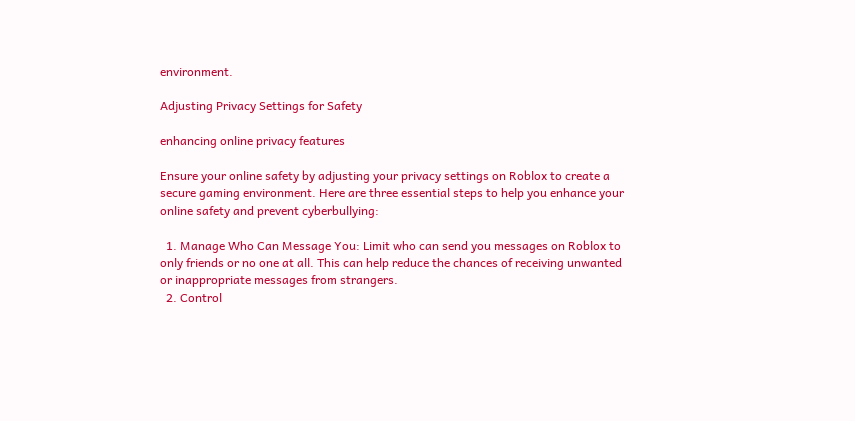environment.

Adjusting Privacy Settings for Safety

enhancing online privacy features

Ensure your online safety by adjusting your privacy settings on Roblox to create a secure gaming environment. Here are three essential steps to help you enhance your online safety and prevent cyberbullying:

  1. Manage Who Can Message You: Limit who can send you messages on Roblox to only friends or no one at all. This can help reduce the chances of receiving unwanted or inappropriate messages from strangers.
  2. Control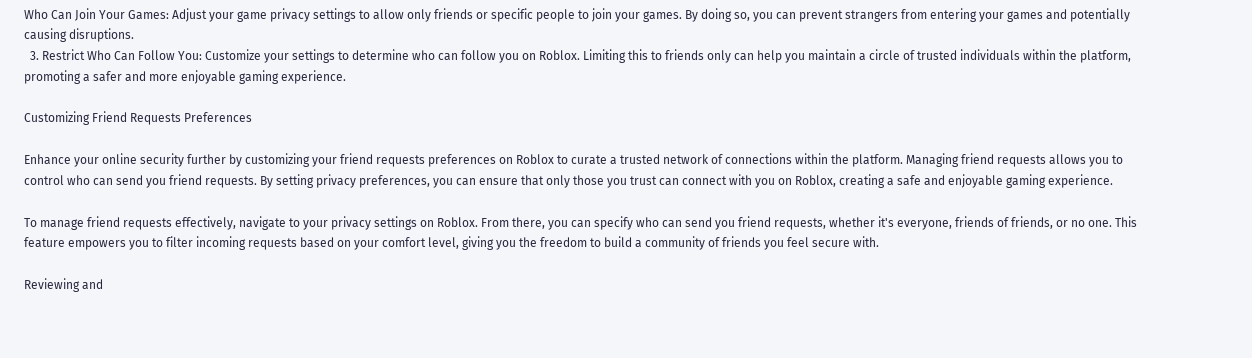Who Can Join Your Games: Adjust your game privacy settings to allow only friends or specific people to join your games. By doing so, you can prevent strangers from entering your games and potentially causing disruptions.
  3. Restrict Who Can Follow You: Customize your settings to determine who can follow you on Roblox. Limiting this to friends only can help you maintain a circle of trusted individuals within the platform, promoting a safer and more enjoyable gaming experience.

Customizing Friend Requests Preferences

Enhance your online security further by customizing your friend requests preferences on Roblox to curate a trusted network of connections within the platform. Managing friend requests allows you to control who can send you friend requests. By setting privacy preferences, you can ensure that only those you trust can connect with you on Roblox, creating a safe and enjoyable gaming experience.

To manage friend requests effectively, navigate to your privacy settings on Roblox. From there, you can specify who can send you friend requests, whether it's everyone, friends of friends, or no one. This feature empowers you to filter incoming requests based on your comfort level, giving you the freedom to build a community of friends you feel secure with.

Reviewing and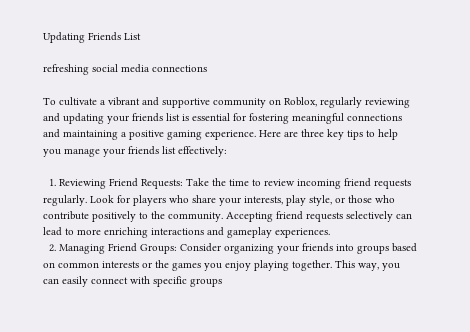Updating Friends List

refreshing social media connections

To cultivate a vibrant and supportive community on Roblox, regularly reviewing and updating your friends list is essential for fostering meaningful connections and maintaining a positive gaming experience. Here are three key tips to help you manage your friends list effectively:

  1. Reviewing Friend Requests: Take the time to review incoming friend requests regularly. Look for players who share your interests, play style, or those who contribute positively to the community. Accepting friend requests selectively can lead to more enriching interactions and gameplay experiences.
  2. Managing Friend Groups: Consider organizing your friends into groups based on common interests or the games you enjoy playing together. This way, you can easily connect with specific groups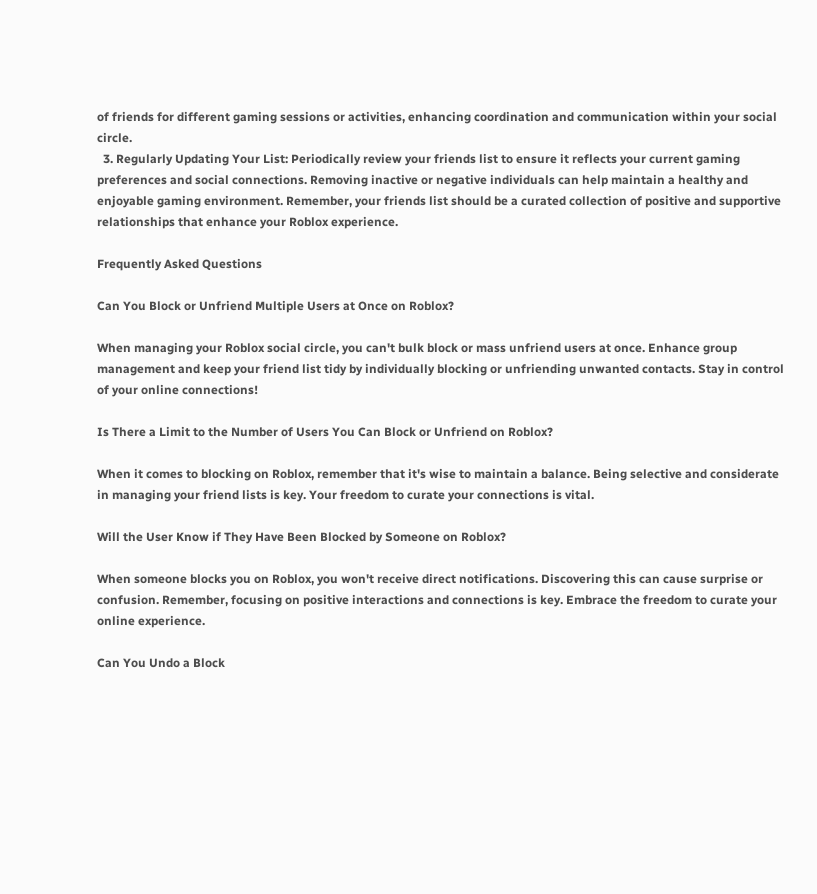of friends for different gaming sessions or activities, enhancing coordination and communication within your social circle.
  3. Regularly Updating Your List: Periodically review your friends list to ensure it reflects your current gaming preferences and social connections. Removing inactive or negative individuals can help maintain a healthy and enjoyable gaming environment. Remember, your friends list should be a curated collection of positive and supportive relationships that enhance your Roblox experience.

Frequently Asked Questions

Can You Block or Unfriend Multiple Users at Once on Roblox?

When managing your Roblox social circle, you can't bulk block or mass unfriend users at once. Enhance group management and keep your friend list tidy by individually blocking or unfriending unwanted contacts. Stay in control of your online connections!

Is There a Limit to the Number of Users You Can Block or Unfriend on Roblox?

When it comes to blocking on Roblox, remember that it's wise to maintain a balance. Being selective and considerate in managing your friend lists is key. Your freedom to curate your connections is vital.

Will the User Know if They Have Been Blocked by Someone on Roblox?

When someone blocks you on Roblox, you won't receive direct notifications. Discovering this can cause surprise or confusion. Remember, focusing on positive interactions and connections is key. Embrace the freedom to curate your online experience.

Can You Undo a Block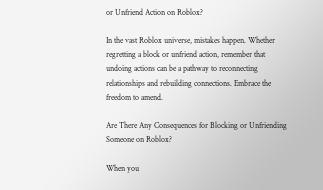or Unfriend Action on Roblox?

In the vast Roblox universe, mistakes happen. Whether regretting a block or unfriend action, remember that undoing actions can be a pathway to reconnecting relationships and rebuilding connections. Embrace the freedom to amend.

Are There Any Consequences for Blocking or Unfriending Someone on Roblox?

When you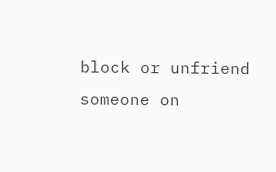block or unfriend someone on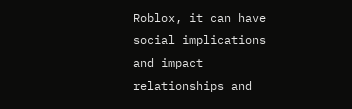Roblox, it can have social implications and impact relationships and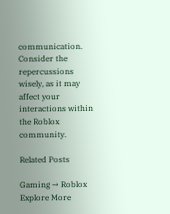communication. Consider the repercussions wisely, as it may affect your interactions within the Roblox community.

Related Posts

Gaming → Roblox
Explore More